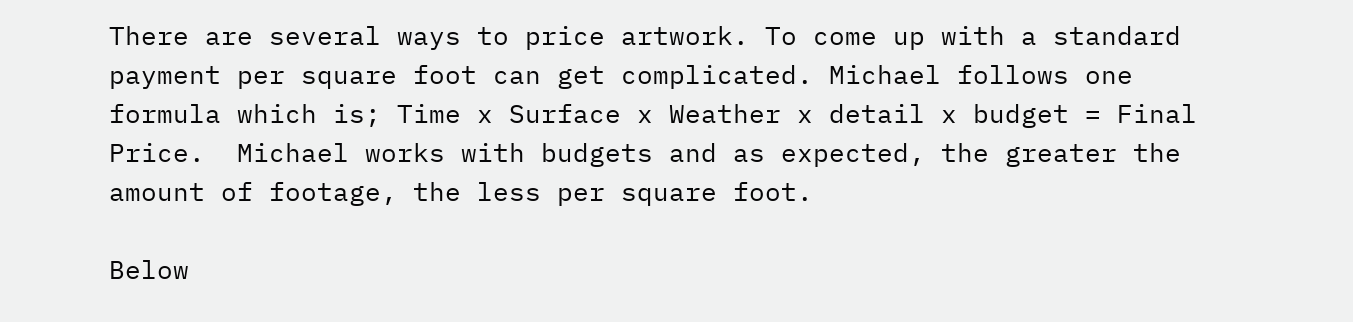There are several ways to price artwork. To come up with a standard payment per square foot can get complicated. Michael follows one formula which is; Time x Surface x Weather x detail x budget = Final Price.  Michael works with budgets and as expected, the greater the amount of footage, the less per square foot.

Below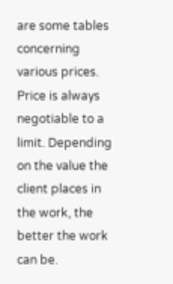are some tables concerning various prices. Price is always negotiable to a limit. Depending on the value the client places in the work, the better the work can be.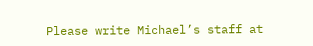Please write Michael’s staff at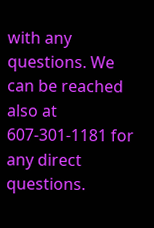with any questions. We can be reached also at 607-301-1181 for any direct questions.